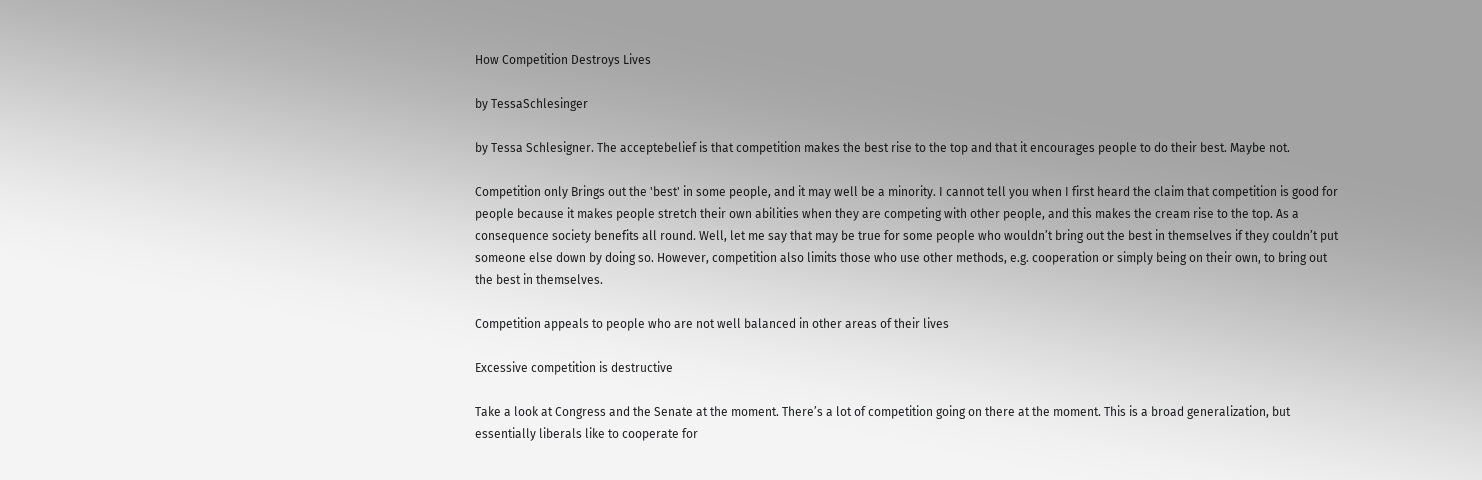How Competition Destroys Lives

by TessaSchlesinger

by Tessa Schlesigner. The acceptebelief is that competition makes the best rise to the top and that it encourages people to do their best. Maybe not.

Competition only Brings out the 'best' in some people, and it may well be a minority. I cannot tell you when I first heard the claim that competition is good for people because it makes people stretch their own abilities when they are competing with other people, and this makes the cream rise to the top. As a consequence society benefits all round. Well, let me say that may be true for some people who wouldn’t bring out the best in themselves if they couldn’t put someone else down by doing so. However, competition also limits those who use other methods, e.g. cooperation or simply being on their own, to bring out the best in themselves.

Competition appeals to people who are not well balanced in other areas of their lives

Excessive competition is destructive

Take a look at Congress and the Senate at the moment. There’s a lot of competition going on there at the moment. This is a broad generalization, but essentially liberals like to cooperate for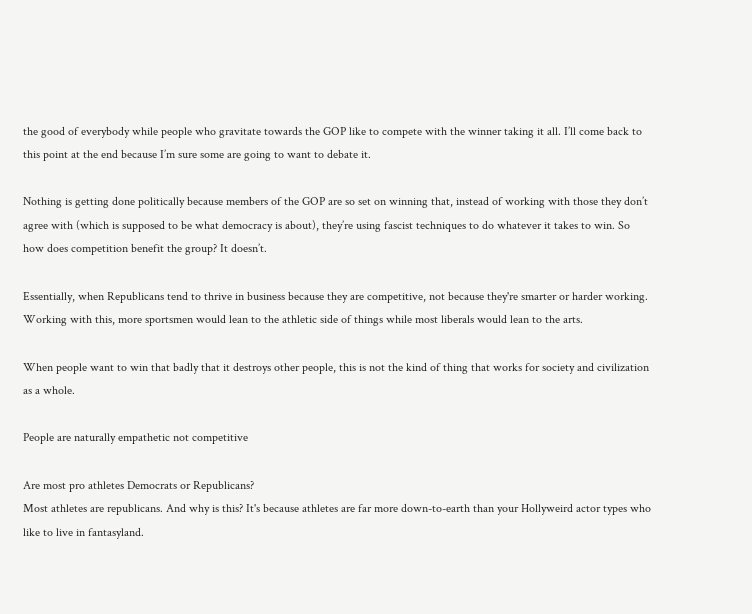the good of everybody while people who gravitate towards the GOP like to compete with the winner taking it all. I’ll come back to this point at the end because I’m sure some are going to want to debate it.

Nothing is getting done politically because members of the GOP are so set on winning that, instead of working with those they don’t agree with (which is supposed to be what democracy is about), they’re using fascist techniques to do whatever it takes to win. So how does competition benefit the group? It doesn’t.

Essentially, when Republicans tend to thrive in business because they are competitive, not because they're smarter or harder working. Working with this, more sportsmen would lean to the athletic side of things while most liberals would lean to the arts.

When people want to win that badly that it destroys other people, this is not the kind of thing that works for society and civilization as a whole.

People are naturally empathetic not competitive

Are most pro athletes Democrats or Republicans?
Most athletes are republicans. And why is this? It's because athletes are far more down-to-earth than your Hollyweird actor types who like to live in fantasyland.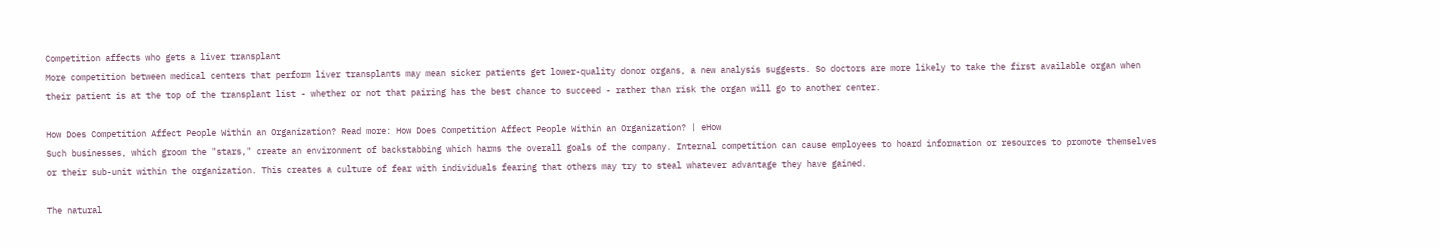Competition affects who gets a liver transplant
More competition between medical centers that perform liver transplants may mean sicker patients get lower-quality donor organs, a new analysis suggests. So doctors are more likely to take the first available organ when their patient is at the top of the transplant list - whether or not that pairing has the best chance to succeed - rather than risk the organ will go to another center.

How Does Competition Affect People Within an Organization? Read more: How Does Competition Affect People Within an Organization? | eHow
Such businesses, which groom the "stars," create an environment of backstabbing which harms the overall goals of the company. Internal competition can cause employees to hoard information or resources to promote themselves or their sub-unit within the organization. This creates a culture of fear with individuals fearing that others may try to steal whatever advantage they have gained.

The natural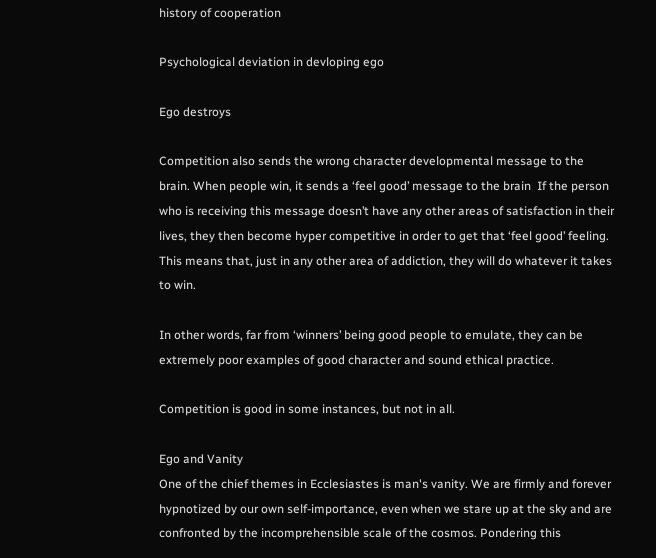history of cooperation

Psychological deviation in devloping ego

Ego destroys

Competition also sends the wrong character developmental message to the brain. When people win, it sends a ‘feel good’ message to the brain  If the person who is receiving this message doesn’t have any other areas of satisfaction in their lives, they then become hyper competitive in order to get that ‘feel good’ feeling. This means that, just in any other area of addiction, they will do whatever it takes to win.

In other words, far from ‘winners’ being good people to emulate, they can be extremely poor examples of good character and sound ethical practice.

Competition is good in some instances, but not in all.

Ego and Vanity
One of the chief themes in Ecclesiastes is man's vanity. We are firmly and forever hypnotized by our own self-importance, even when we stare up at the sky and are confronted by the incomprehensible scale of the cosmos. Pondering this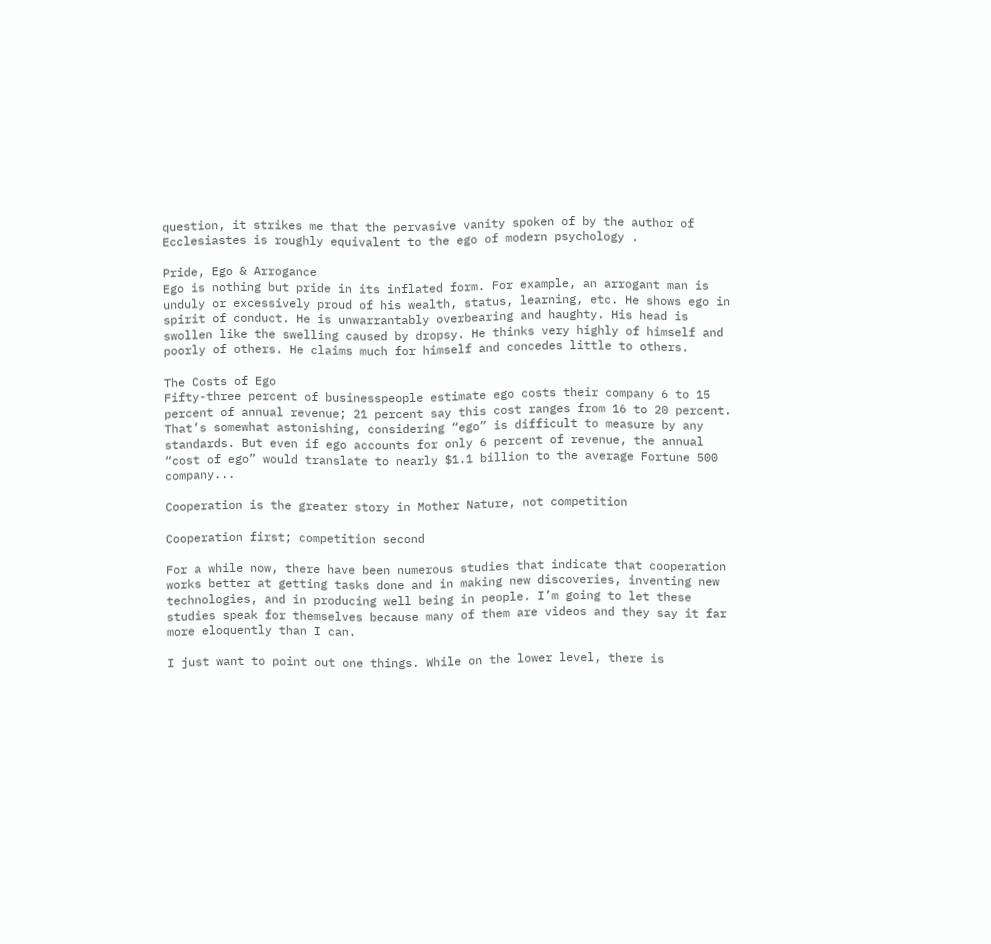question, it strikes me that the pervasive vanity spoken of by the author of Ecclesiastes is roughly equivalent to the ego of modern psychology .

Pride, Ego & Arrogance
Ego is nothing but pride in its inflated form. For example, an arrogant man is unduly or excessively proud of his wealth, status, learning, etc. He shows ego in spirit of conduct. He is unwarrantably overbearing and haughty. His head is swollen like the swelling caused by dropsy. He thinks very highly of himself and poorly of others. He claims much for himself and concedes little to others.

The Costs of Ego
Fifty-three percent of businesspeople estimate ego costs their company 6 to 15 percent of annual revenue; 21 percent say this cost ranges from 16 to 20 percent. That’s somewhat astonishing, considering “ego” is difficult to measure by any standards. But even if ego accounts for only 6 percent of revenue, the annual “cost of ego” would translate to nearly $1.1 billion to the average Fortune 500 company...

Cooperation is the greater story in Mother Nature, not competition

Cooperation first; competition second

For a while now, there have been numerous studies that indicate that cooperation works better at getting tasks done and in making new discoveries, inventing new technologies, and in producing well being in people. I’m going to let these studies speak for themselves because many of them are videos and they say it far more eloquently than I can.

I just want to point out one things. While on the lower level, there is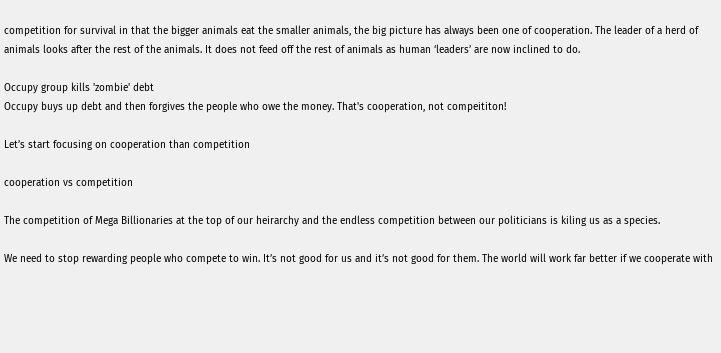competition for survival in that the bigger animals eat the smaller animals, the big picture has always been one of cooperation. The leader of a herd of animals looks after the rest of the animals. It does not feed off the rest of animals as human ‘leaders’ are now inclined to do.

Occupy group kills 'zombie' debt
Occupy buys up debt and then forgives the people who owe the money. That's cooperation, not compeititon!

Let’s start focusing on cooperation than competition

cooperation vs competition

The competition of Mega Billionaries at the top of our heirarchy and the endless competition between our politicians is kiling us as a species.

We need to stop rewarding people who compete to win. It’s not good for us and it’s not good for them. The world will work far better if we cooperate with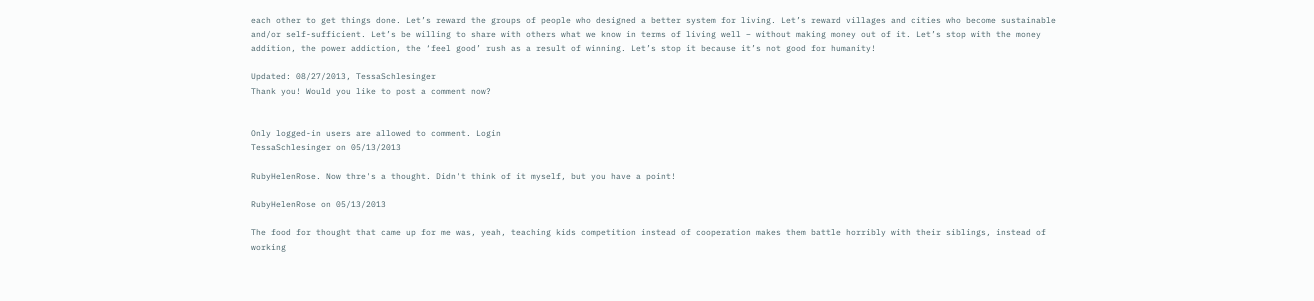each other to get things done. Let’s reward the groups of people who designed a better system for living. Let’s reward villages and cities who become sustainable and/or self-sufficient. Let’s be willing to share with others what we know in terms of living well – without making money out of it. Let’s stop with the money addition, the power addiction, the ‘feel good’ rush as a result of winning. Let’s stop it because it’s not good for humanity!

Updated: 08/27/2013, TessaSchlesinger
Thank you! Would you like to post a comment now?


Only logged-in users are allowed to comment. Login
TessaSchlesinger on 05/13/2013

RubyHelenRose. Now thre's a thought. Didn't think of it myself, but you have a point!

RubyHelenRose on 05/13/2013

The food for thought that came up for me was, yeah, teaching kids competition instead of cooperation makes them battle horribly with their siblings, instead of working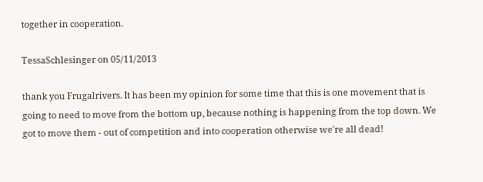together in cooperation.

TessaSchlesinger on 05/11/2013

thank you Frugalrivers. It has been my opinion for some time that this is one movement that is going to need to move from the bottom up, because nothing is happening from the top down. We got to move them - out of competition and into cooperation otherwise we're all dead!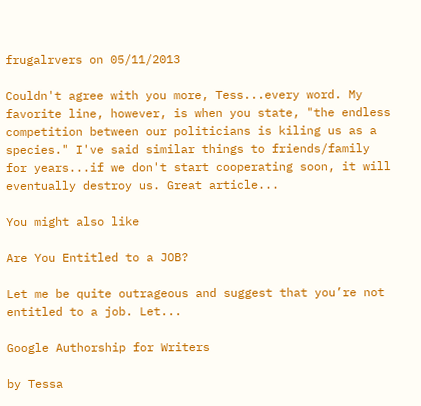frugalrvers on 05/11/2013

Couldn't agree with you more, Tess...every word. My favorite line, however, is when you state, "the endless competition between our politicians is kiling us as a species." I've said similar things to friends/family for years...if we don't start cooperating soon, it will eventually destroy us. Great article...

You might also like

Are You Entitled to a JOB?

Let me be quite outrageous and suggest that you’re not entitled to a job. Let...

Google Authorship for Writers

by Tessa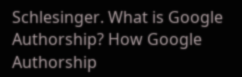Schlesinger. What is Google Authorship? How Google Authorship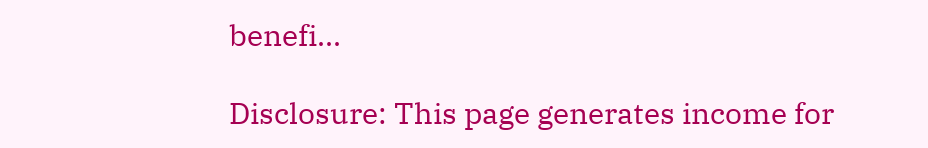benefi...

Disclosure: This page generates income for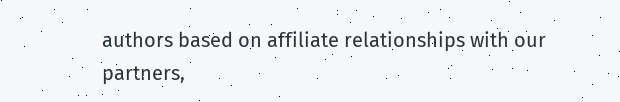authors based on affiliate relationships with our partners,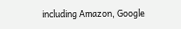including Amazon, Google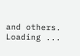and others.
Loading ...